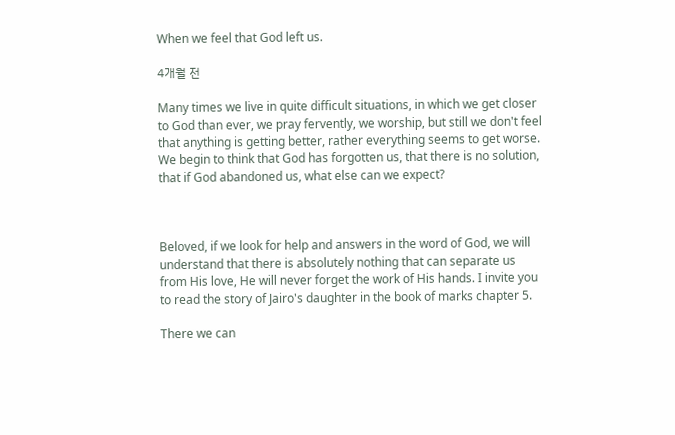When we feel that God left us.

4개월 전

Many times we live in quite difficult situations, in which we get closer to God than ever, we pray fervently, we worship, but still we don't feel that anything is getting better, rather everything seems to get worse.
We begin to think that God has forgotten us, that there is no solution, that if God abandoned us, what else can we expect?



Beloved, if we look for help and answers in the word of God, we will understand that there is absolutely nothing that can separate us from His love, He will never forget the work of His hands. I invite you to read the story of Jairo's daughter in the book of marks chapter 5.

There we can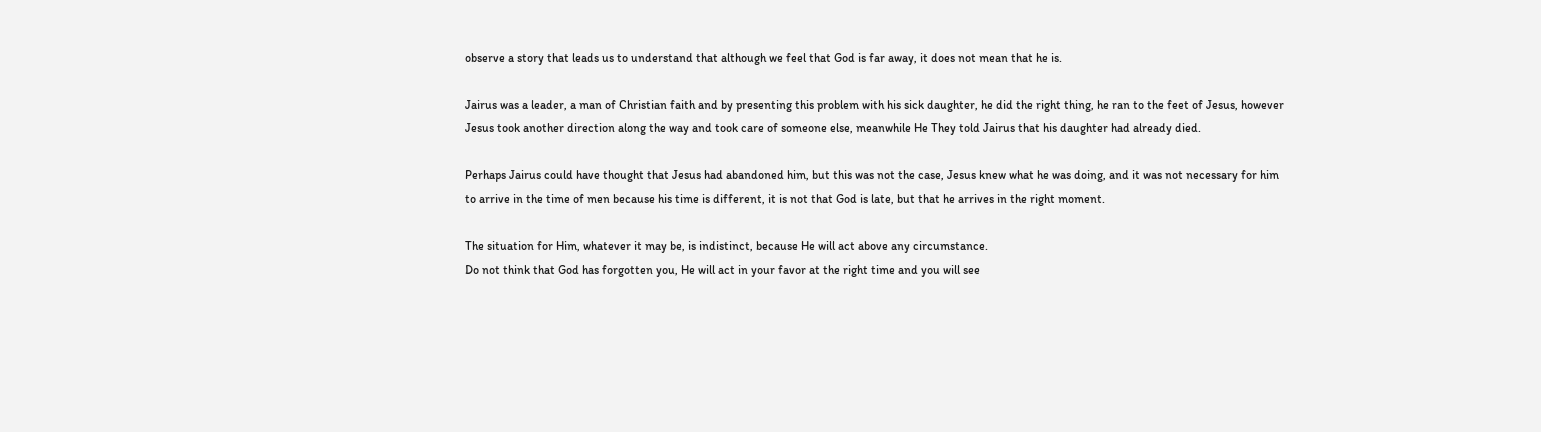observe a story that leads us to understand that although we feel that God is far away, it does not mean that he is.

Jairus was a leader, a man of Christian faith and by presenting this problem with his sick daughter, he did the right thing, he ran to the feet of Jesus, however Jesus took another direction along the way and took care of someone else, meanwhile He They told Jairus that his daughter had already died.

Perhaps Jairus could have thought that Jesus had abandoned him, but this was not the case, Jesus knew what he was doing, and it was not necessary for him to arrive in the time of men because his time is different, it is not that God is late, but that he arrives in the right moment.

The situation for Him, whatever it may be, is indistinct, because He will act above any circumstance.
Do not think that God has forgotten you, He will act in your favor at the right time and you will see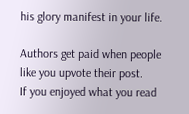his glory manifest in your life.

Authors get paid when people like you upvote their post.
If you enjoyed what you read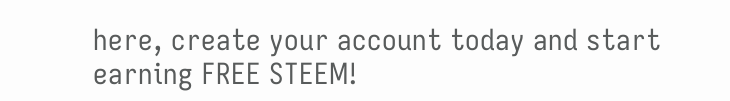here, create your account today and start earning FREE STEEM!